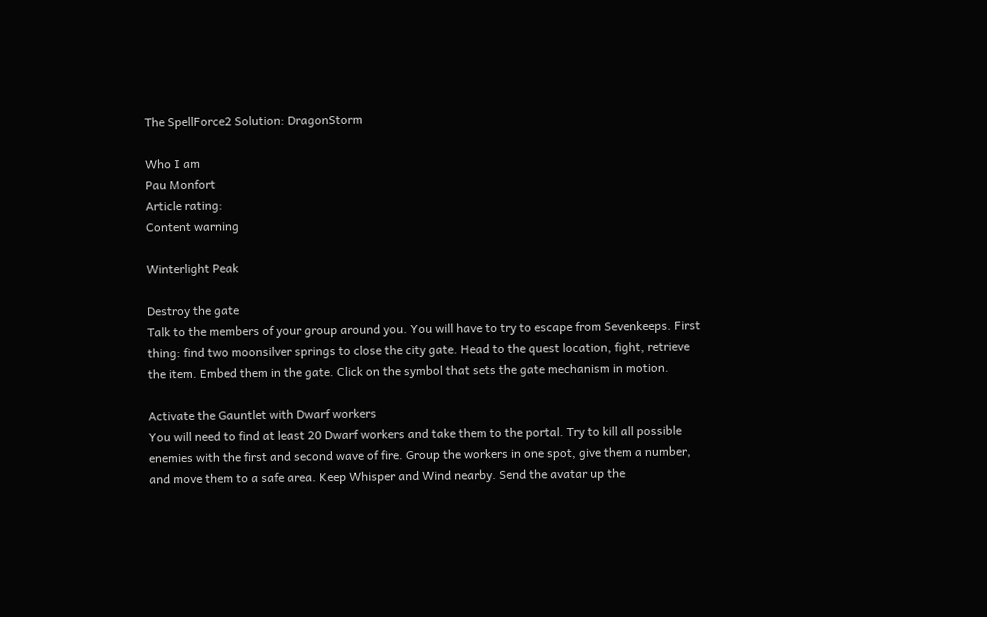The SpellForce2 Solution: DragonStorm

Who I am
Pau Monfort
Article rating:
Content warning

Winterlight Peak

Destroy the gate
Talk to the members of your group around you. You will have to try to escape from Sevenkeeps. First thing: find two moonsilver springs to close the city gate. Head to the quest location, fight, retrieve the item. Embed them in the gate. Click on the symbol that sets the gate mechanism in motion.

Activate the Gauntlet with Dwarf workers
You will need to find at least 20 Dwarf workers and take them to the portal. Try to kill all possible enemies with the first and second wave of fire. Group the workers in one spot, give them a number, and move them to a safe area. Keep Whisper and Wind nearby. Send the avatar up the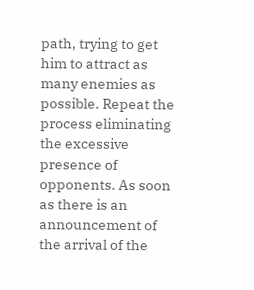path, trying to get him to attract as many enemies as possible. Repeat the process eliminating the excessive presence of opponents. As soon as there is an announcement of the arrival of the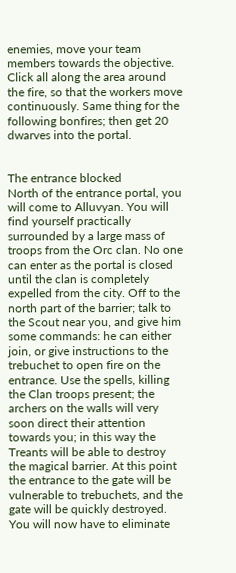enemies, move your team members towards the objective. Click all along the area around the fire, so that the workers move continuously. Same thing for the following bonfires; then get 20 dwarves into the portal.


The entrance blocked
North of the entrance portal, you will come to Alluvyan. You will find yourself practically surrounded by a large mass of troops from the Orc clan. No one can enter as the portal is closed until the clan is completely expelled from the city. Off to the north part of the barrier; talk to the Scout near you, and give him some commands: he can either join, or give instructions to the trebuchet to open fire on the entrance. Use the spells, killing the Clan troops present; the archers on the walls will very soon direct their attention towards you; in this way the Treants will be able to destroy the magical barrier. At this point the entrance to the gate will be vulnerable to trebuchets, and the gate will be quickly destroyed. You will now have to eliminate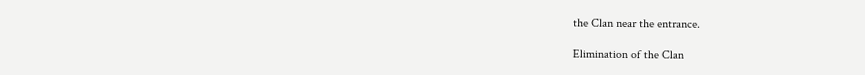the Clan near the entrance.

Elimination of the Clan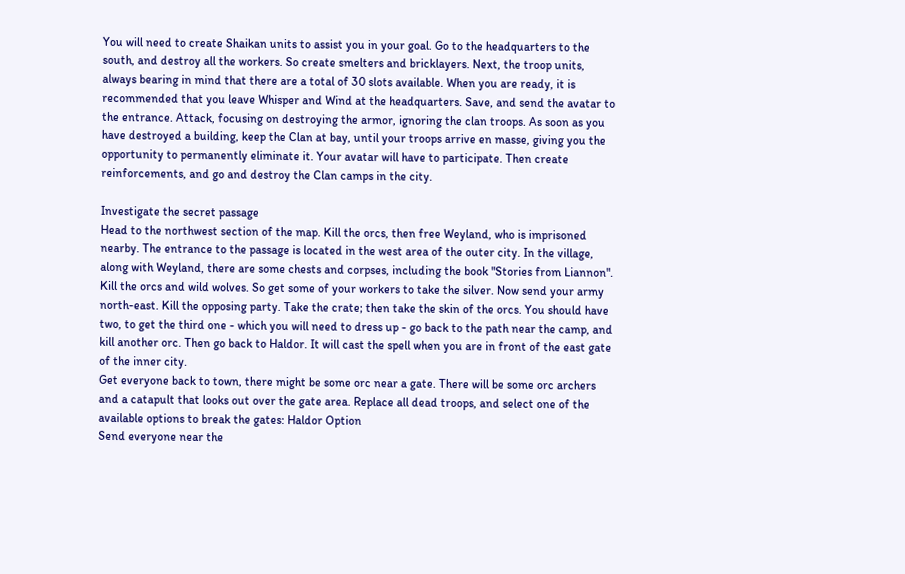You will need to create Shaikan units to assist you in your goal. Go to the headquarters to the south, and destroy all the workers. So create smelters and bricklayers. Next, the troop units, always bearing in mind that there are a total of 30 slots available. When you are ready, it is recommended that you leave Whisper and Wind at the headquarters. Save, and send the avatar to the entrance. Attack, focusing on destroying the armor, ignoring the clan troops. As soon as you have destroyed a building, keep the Clan at bay, until your troops arrive en masse, giving you the opportunity to permanently eliminate it. Your avatar will have to participate. Then create reinforcements, and go and destroy the Clan camps in the city.

Investigate the secret passage
Head to the northwest section of the map. Kill the orcs, then free Weyland, who is imprisoned nearby. The entrance to the passage is located in the west area of the outer city. In the village, along with Weyland, there are some chests and corpses, including the book "Stories from Liannon". Kill the orcs and wild wolves. So get some of your workers to take the silver. Now send your army north-east. Kill the opposing party. Take the crate; then take the skin of the orcs. You should have two, to get the third one - which you will need to dress up - go back to the path near the camp, and kill another orc. Then go back to Haldor. It will cast the spell when you are in front of the east gate of the inner city.
Get everyone back to town, there might be some orc near a gate. There will be some orc archers and a catapult that looks out over the gate area. Replace all dead troops, and select one of the available options to break the gates: Haldor Option
Send everyone near the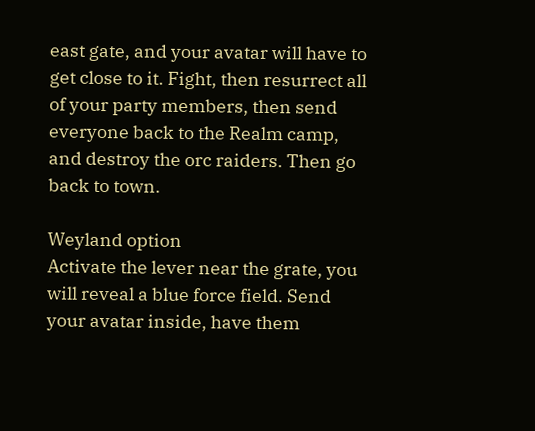east gate, and your avatar will have to get close to it. Fight, then resurrect all of your party members, then send everyone back to the Realm camp, and destroy the orc raiders. Then go back to town.

Weyland option
Activate the lever near the grate, you will reveal a blue force field. Send your avatar inside, have them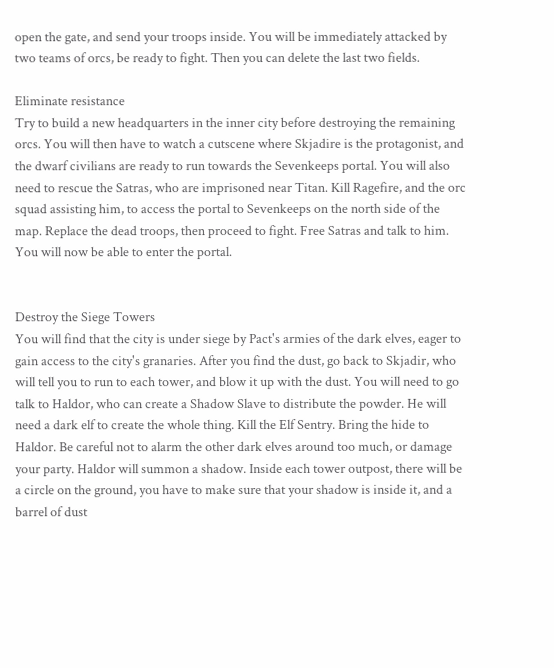open the gate, and send your troops inside. You will be immediately attacked by two teams of orcs, be ready to fight. Then you can delete the last two fields.

Eliminate resistance
Try to build a new headquarters in the inner city before destroying the remaining orcs. You will then have to watch a cutscene where Skjadire is the protagonist, and the dwarf civilians are ready to run towards the Sevenkeeps portal. You will also need to rescue the Satras, who are imprisoned near Titan. Kill Ragefire, and the orc squad assisting him, to access the portal to Sevenkeeps on the north side of the map. Replace the dead troops, then proceed to fight. Free Satras and talk to him. You will now be able to enter the portal.


Destroy the Siege Towers
You will find that the city is under siege by Pact's armies of the dark elves, eager to gain access to the city's granaries. After you find the dust, go back to Skjadir, who will tell you to run to each tower, and blow it up with the dust. You will need to go talk to Haldor, who can create a Shadow Slave to distribute the powder. He will need a dark elf to create the whole thing. Kill the Elf Sentry. Bring the hide to Haldor. Be careful not to alarm the other dark elves around too much, or damage your party. Haldor will summon a shadow. Inside each tower outpost, there will be a circle on the ground, you have to make sure that your shadow is inside it, and a barrel of dust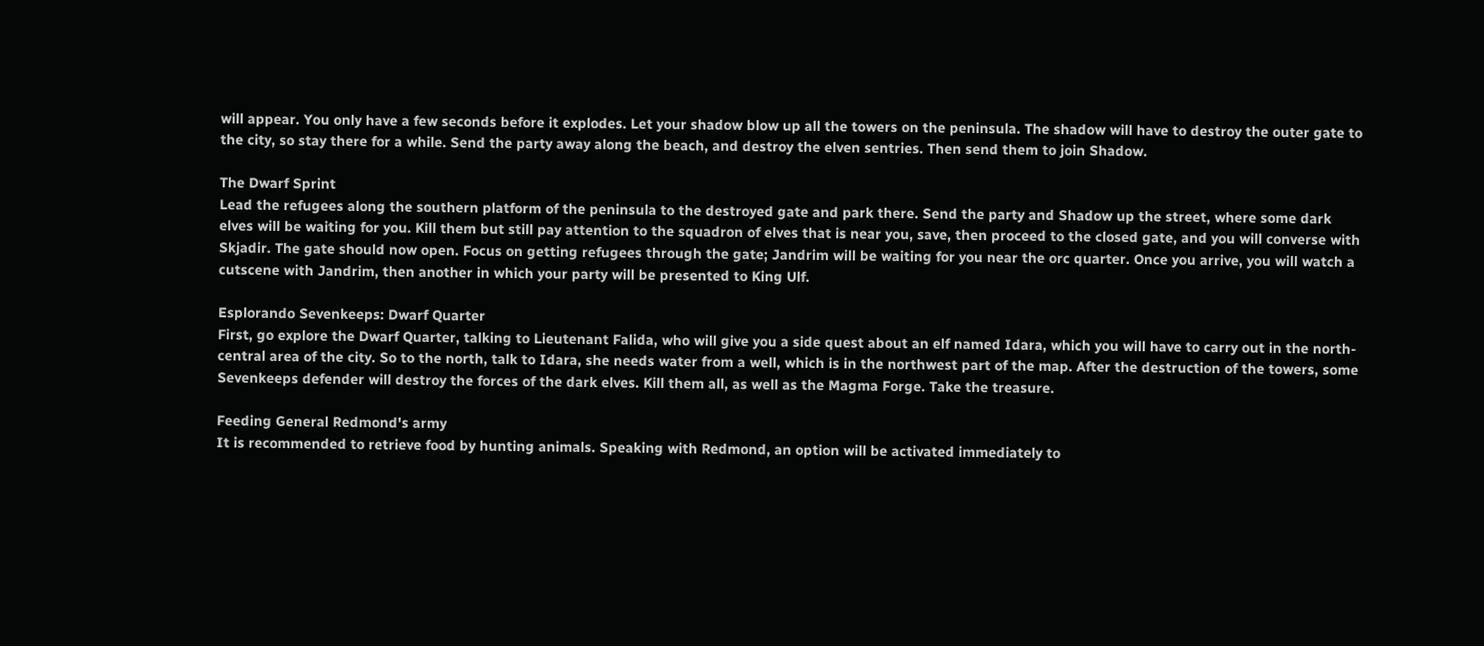will appear. You only have a few seconds before it explodes. Let your shadow blow up all the towers on the peninsula. The shadow will have to destroy the outer gate to the city, so stay there for a while. Send the party away along the beach, and destroy the elven sentries. Then send them to join Shadow.

The Dwarf Sprint
Lead the refugees along the southern platform of the peninsula to the destroyed gate and park there. Send the party and Shadow up the street, where some dark elves will be waiting for you. Kill them but still pay attention to the squadron of elves that is near you, save, then proceed to the closed gate, and you will converse with Skjadir. The gate should now open. Focus on getting refugees through the gate; Jandrim will be waiting for you near the orc quarter. Once you arrive, you will watch a cutscene with Jandrim, then another in which your party will be presented to King Ulf.

Esplorando Sevenkeeps: Dwarf Quarter
First, go explore the Dwarf Quarter, talking to Lieutenant Falida, who will give you a side quest about an elf named Idara, which you will have to carry out in the north-central area of the city. So to the north, talk to Idara, she needs water from a well, which is in the northwest part of the map. After the destruction of the towers, some Sevenkeeps defender will destroy the forces of the dark elves. Kill them all, as well as the Magma Forge. Take the treasure.

Feeding General Redmond's army
It is recommended to retrieve food by hunting animals. Speaking with Redmond, an option will be activated immediately to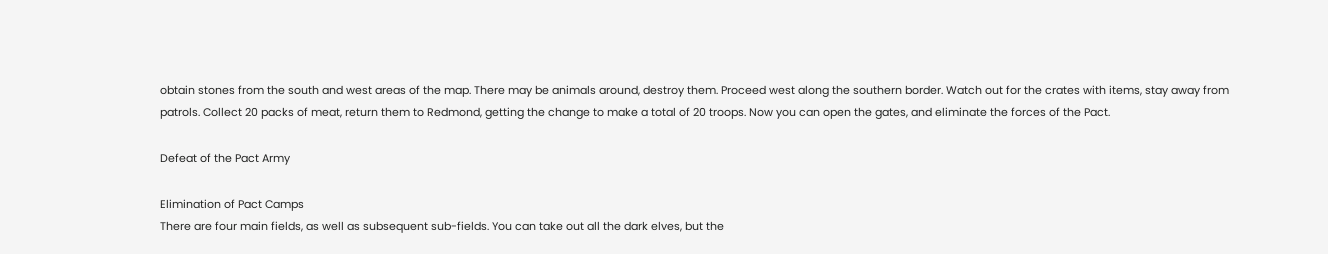obtain stones from the south and west areas of the map. There may be animals around, destroy them. Proceed west along the southern border. Watch out for the crates with items, stay away from patrols. Collect 20 packs of meat, return them to Redmond, getting the change to make a total of 20 troops. Now you can open the gates, and eliminate the forces of the Pact.

Defeat of the Pact Army

Elimination of Pact Camps
There are four main fields, as well as subsequent sub-fields. You can take out all the dark elves, but the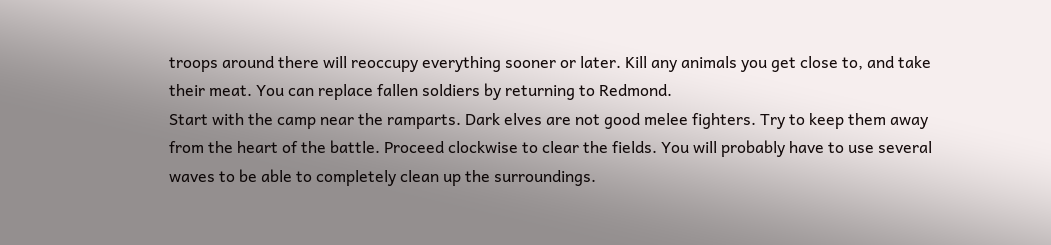troops around there will reoccupy everything sooner or later. Kill any animals you get close to, and take their meat. You can replace fallen soldiers by returning to Redmond.
Start with the camp near the ramparts. Dark elves are not good melee fighters. Try to keep them away from the heart of the battle. Proceed clockwise to clear the fields. You will probably have to use several waves to be able to completely clean up the surroundings.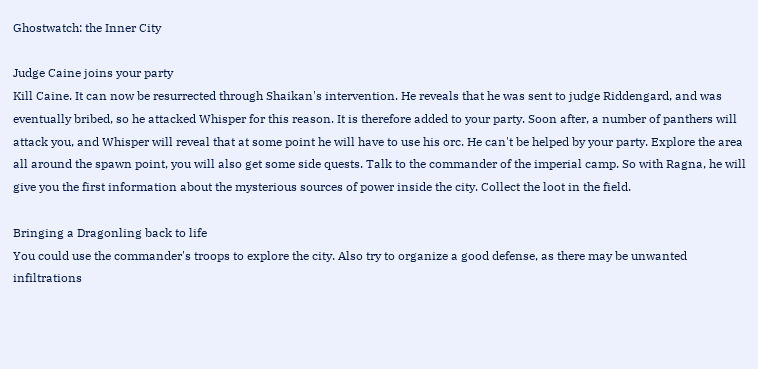Ghostwatch: the Inner City

Judge Caine joins your party
Kill Caine. It can now be resurrected through Shaikan's intervention. He reveals that he was sent to judge Riddengard, and was eventually bribed, so he attacked Whisper for this reason. It is therefore added to your party. Soon after, a number of panthers will attack you, and Whisper will reveal that at some point he will have to use his orc. He can't be helped by your party. Explore the area all around the spawn point, you will also get some side quests. Talk to the commander of the imperial camp. So with Ragna, he will give you the first information about the mysterious sources of power inside the city. Collect the loot in the field.

Bringing a Dragonling back to life
You could use the commander's troops to explore the city. Also try to organize a good defense, as there may be unwanted infiltrations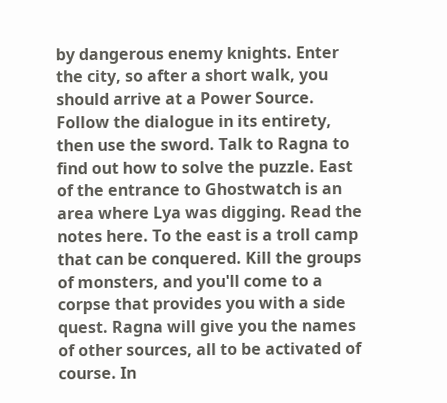by dangerous enemy knights. Enter the city, so after a short walk, you should arrive at a Power Source. Follow the dialogue in its entirety, then use the sword. Talk to Ragna to find out how to solve the puzzle. East of the entrance to Ghostwatch is an area where Lya was digging. Read the notes here. To the east is a troll camp that can be conquered. Kill the groups of monsters, and you'll come to a corpse that provides you with a side quest. Ragna will give you the names of other sources, all to be activated of course. In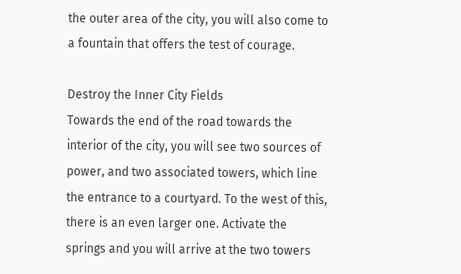the outer area of the city, you will also come to a fountain that offers the test of courage.

Destroy the Inner City Fields
Towards the end of the road towards the interior of the city, you will see two sources of power, and two associated towers, which line the entrance to a courtyard. To the west of this, there is an even larger one. Activate the springs and you will arrive at the two towers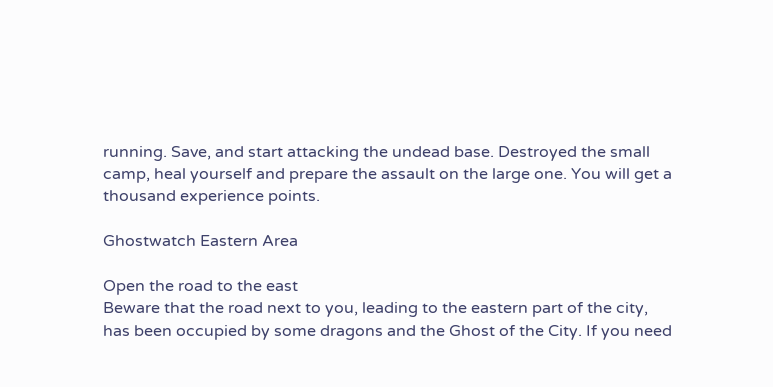running. Save, and start attacking the undead base. Destroyed the small camp, heal yourself and prepare the assault on the large one. You will get a thousand experience points.

Ghostwatch Eastern Area

Open the road to the east
Beware that the road next to you, leading to the eastern part of the city, has been occupied by some dragons and the Ghost of the City. If you need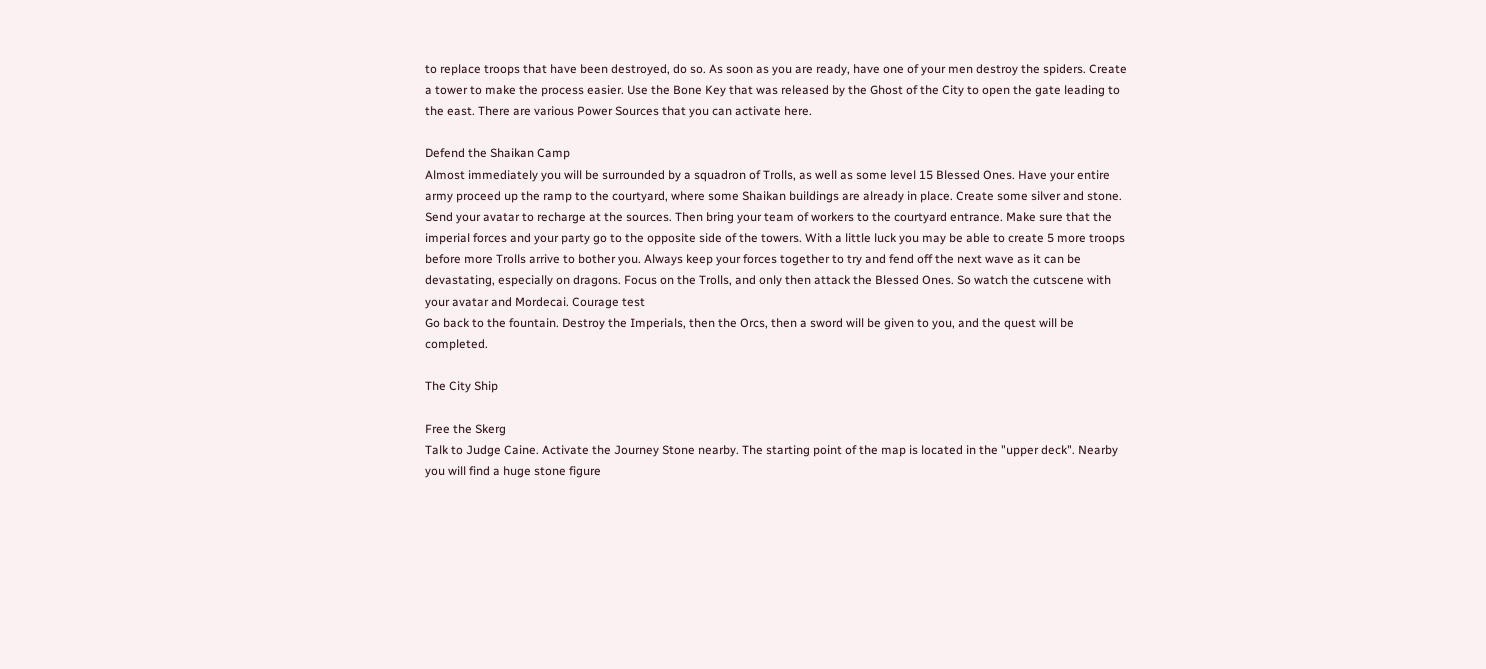to replace troops that have been destroyed, do so. As soon as you are ready, have one of your men destroy the spiders. Create a tower to make the process easier. Use the Bone Key that was released by the Ghost of the City to open the gate leading to the east. There are various Power Sources that you can activate here.

Defend the Shaikan Camp
Almost immediately you will be surrounded by a squadron of Trolls, as well as some level 15 Blessed Ones. Have your entire army proceed up the ramp to the courtyard, where some Shaikan buildings are already in place. Create some silver and stone. Send your avatar to recharge at the sources. Then bring your team of workers to the courtyard entrance. Make sure that the imperial forces and your party go to the opposite side of the towers. With a little luck you may be able to create 5 more troops before more Trolls arrive to bother you. Always keep your forces together to try and fend off the next wave as it can be devastating, especially on dragons. Focus on the Trolls, and only then attack the Blessed Ones. So watch the cutscene with your avatar and Mordecai. Courage test
Go back to the fountain. Destroy the Imperials, then the Orcs, then a sword will be given to you, and the quest will be completed.

The City Ship

Free the Skerg
Talk to Judge Caine. Activate the Journey Stone nearby. The starting point of the map is located in the "upper deck". Nearby you will find a huge stone figure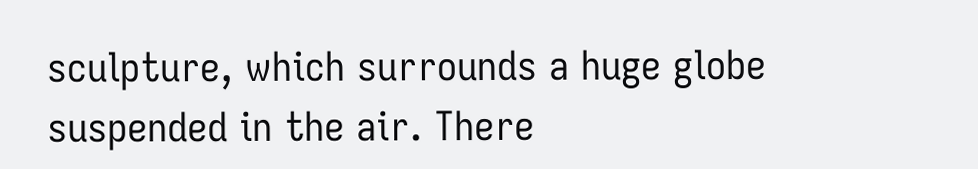sculpture, which surrounds a huge globe suspended in the air. There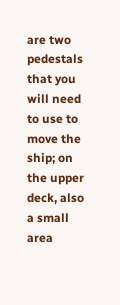are two pedestals that you will need to use to move the ship; on the upper deck, also a small area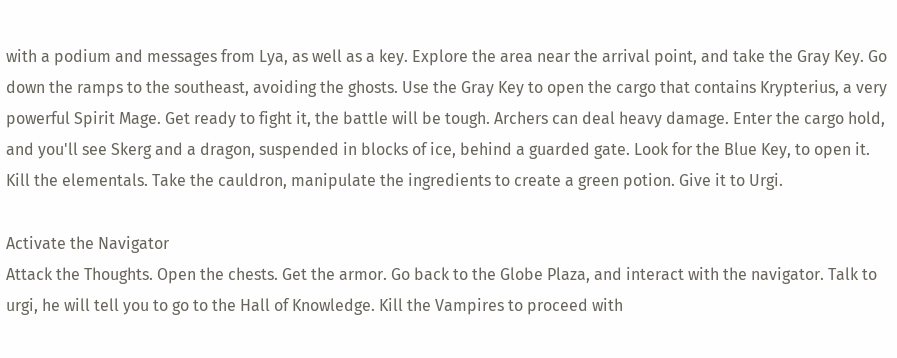with a podium and messages from Lya, as well as a key. Explore the area near the arrival point, and take the Gray Key. Go down the ramps to the southeast, avoiding the ghosts. Use the Gray Key to open the cargo that contains Krypterius, a very powerful Spirit Mage. Get ready to fight it, the battle will be tough. Archers can deal heavy damage. Enter the cargo hold, and you'll see Skerg and a dragon, suspended in blocks of ice, behind a guarded gate. Look for the Blue Key, to open it. Kill the elementals. Take the cauldron, manipulate the ingredients to create a green potion. Give it to Urgi.

Activate the Navigator
Attack the Thoughts. Open the chests. Get the armor. Go back to the Globe Plaza, and interact with the navigator. Talk to urgi, he will tell you to go to the Hall of Knowledge. Kill the Vampires to proceed with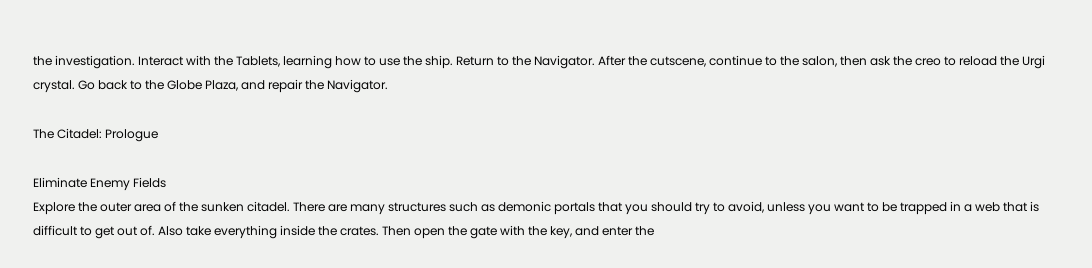the investigation. Interact with the Tablets, learning how to use the ship. Return to the Navigator. After the cutscene, continue to the salon, then ask the creo to reload the Urgi crystal. Go back to the Globe Plaza, and repair the Navigator.

The Citadel: Prologue

Eliminate Enemy Fields
Explore the outer area of the sunken citadel. There are many structures such as demonic portals that you should try to avoid, unless you want to be trapped in a web that is difficult to get out of. Also take everything inside the crates. Then open the gate with the key, and enter the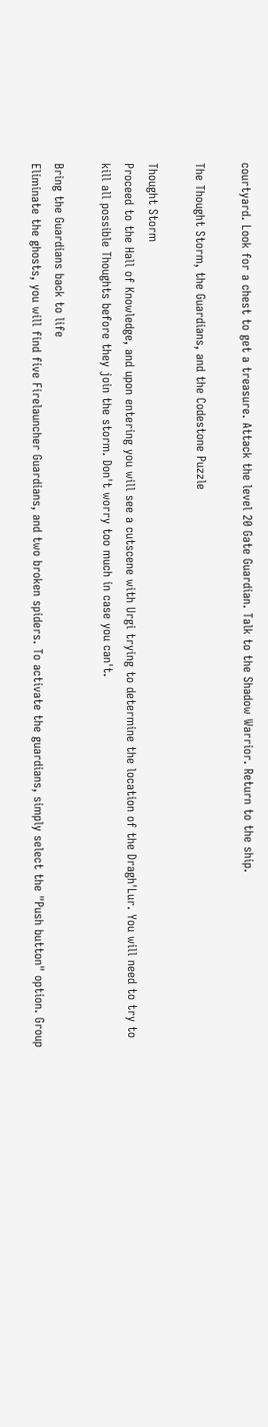courtyard. Look for a chest to get a treasure. Attack the level 20 Gate Guardian. Talk to the Shadow Warrior. Return to the ship.

The Thought Storm, the Guardians, and the Codestone Puzzle

Thought Storm
Proceed to the Hall of Knowledge, and upon entering you will see a cutscene with Urgi trying to determine the location of the Dragh'Lur. You will need to try to kill all possible Thoughts before they join the storm. Don't worry too much in case you can't.

Bring the Guardians back to life
Eliminate the ghosts, you will find five Firelauncher Guardians, and two broken spiders. To activate the guardians, simply select the "Push button" option. Group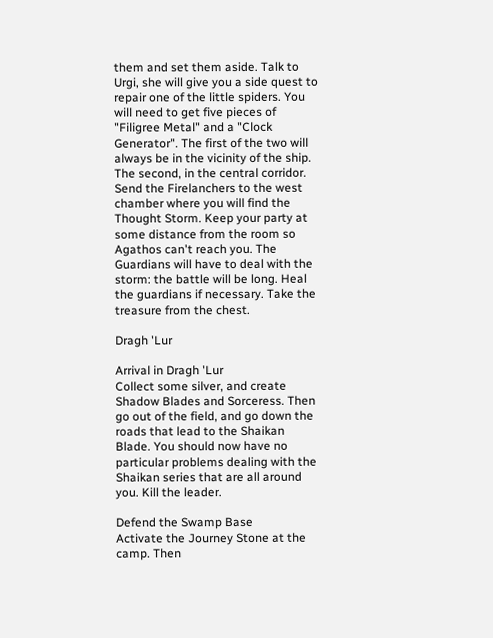them and set them aside. Talk to Urgi, she will give you a side quest to repair one of the little spiders. You will need to get five pieces of "Filigree Metal" and a "Clock Generator". The first of the two will always be in the vicinity of the ship. The second, in the central corridor. Send the Firelanchers to the west chamber where you will find the Thought Storm. Keep your party at some distance from the room so Agathos can't reach you. The Guardians will have to deal with the storm: the battle will be long. Heal the guardians if necessary. Take the treasure from the chest.

Dragh 'Lur

Arrival in Dragh 'Lur
Collect some silver, and create Shadow Blades and Sorceress. Then go out of the field, and go down the roads that lead to the Shaikan Blade. You should now have no particular problems dealing with the Shaikan series that are all around you. Kill the leader.

Defend the Swamp Base
Activate the Journey Stone at the camp. Then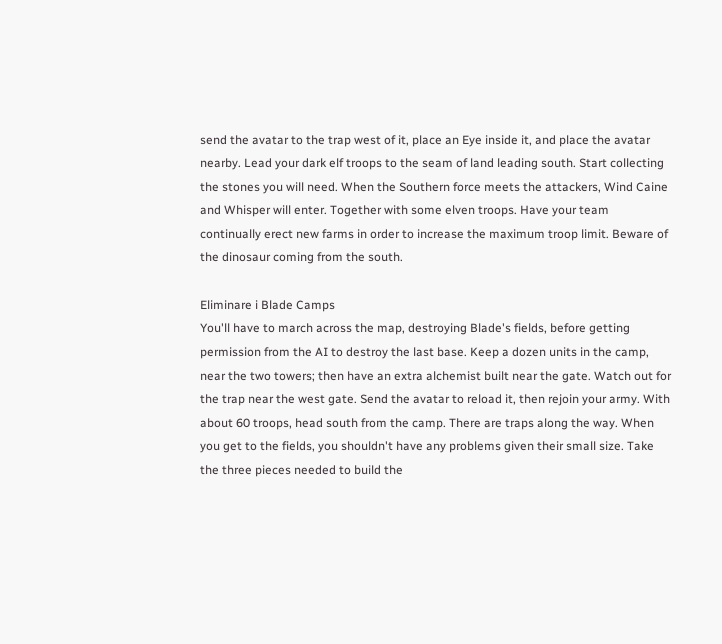send the avatar to the trap west of it, place an Eye inside it, and place the avatar nearby. Lead your dark elf troops to the seam of land leading south. Start collecting the stones you will need. When the Southern force meets the attackers, Wind Caine and Whisper will enter. Together with some elven troops. Have your team continually erect new farms in order to increase the maximum troop limit. Beware of the dinosaur coming from the south.

Eliminare i Blade Camps
You'll have to march across the map, destroying Blade's fields, before getting permission from the AI to destroy the last base. Keep a dozen units in the camp, near the two towers; then have an extra alchemist built near the gate. Watch out for the trap near the west gate. Send the avatar to reload it, then rejoin your army. With about 60 troops, head south from the camp. There are traps along the way. When you get to the fields, you shouldn't have any problems given their small size. Take the three pieces needed to build the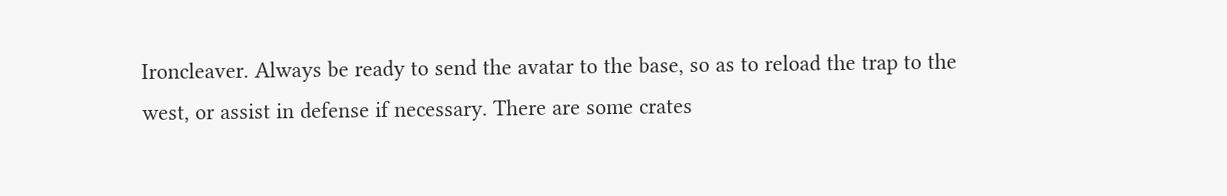Ironcleaver. Always be ready to send the avatar to the base, so as to reload the trap to the west, or assist in defense if necessary. There are some crates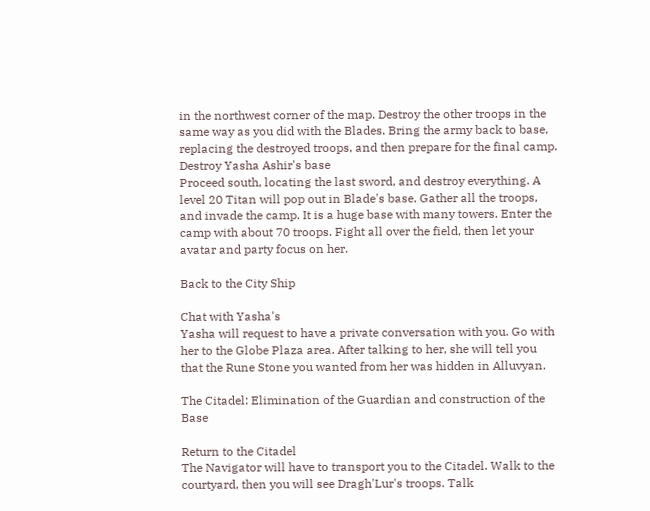in the northwest corner of the map. Destroy the other troops in the same way as you did with the Blades. Bring the army back to base, replacing the destroyed troops, and then prepare for the final camp. Destroy Yasha Ashir's base
Proceed south, locating the last sword, and destroy everything. A level 20 Titan will pop out in Blade's base. Gather all the troops, and invade the camp. It is a huge base with many towers. Enter the camp with about 70 troops. Fight all over the field, then let your avatar and party focus on her.

Back to the City Ship

Chat with Yasha's
Yasha will request to have a private conversation with you. Go with her to the Globe Plaza area. After talking to her, she will tell you that the Rune Stone you wanted from her was hidden in Alluvyan.

The Citadel: Elimination of the Guardian and construction of the Base

Return to the Citadel
The Navigator will have to transport you to the Citadel. Walk to the courtyard, then you will see Dragh'Lur's troops. Talk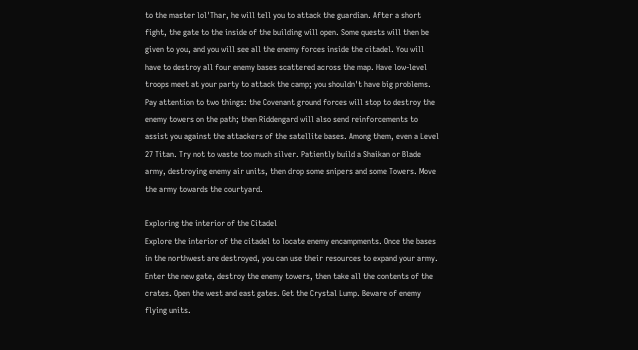to the master lol'Thar, he will tell you to attack the guardian. After a short fight, the gate to the inside of the building will open. Some quests will then be given to you, and you will see all the enemy forces inside the citadel. You will have to destroy all four enemy bases scattered across the map. Have low-level troops meet at your party to attack the camp; you shouldn't have big problems. Pay attention to two things: the Covenant ground forces will stop to destroy the enemy towers on the path; then Riddengard will also send reinforcements to assist you against the attackers of the satellite bases. Among them, even a Level 27 Titan. Try not to waste too much silver. Patiently build a Shaikan or Blade army, destroying enemy air units, then drop some snipers and some Towers. Move the army towards the courtyard.

Exploring the interior of the Citadel
Explore the interior of the citadel to locate enemy encampments. Once the bases in the northwest are destroyed, you can use their resources to expand your army. Enter the new gate, destroy the enemy towers, then take all the contents of the crates. Open the west and east gates. Get the Crystal Lump. Beware of enemy flying units.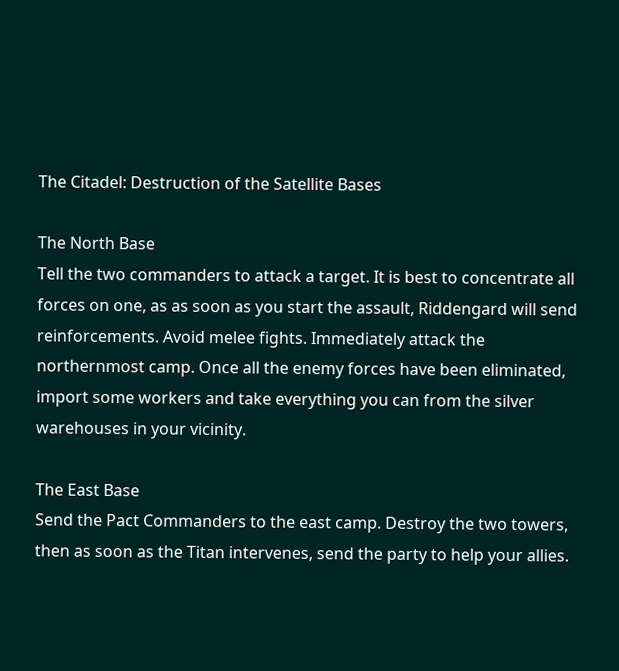The Citadel: Destruction of the Satellite Bases

The North Base
Tell the two commanders to attack a target. It is best to concentrate all forces on one, as as soon as you start the assault, Riddengard will send reinforcements. Avoid melee fights. Immediately attack the northernmost camp. Once all the enemy forces have been eliminated, import some workers and take everything you can from the silver warehouses in your vicinity.

The East Base
Send the Pact Commanders to the east camp. Destroy the two towers, then as soon as the Titan intervenes, send the party to help your allies.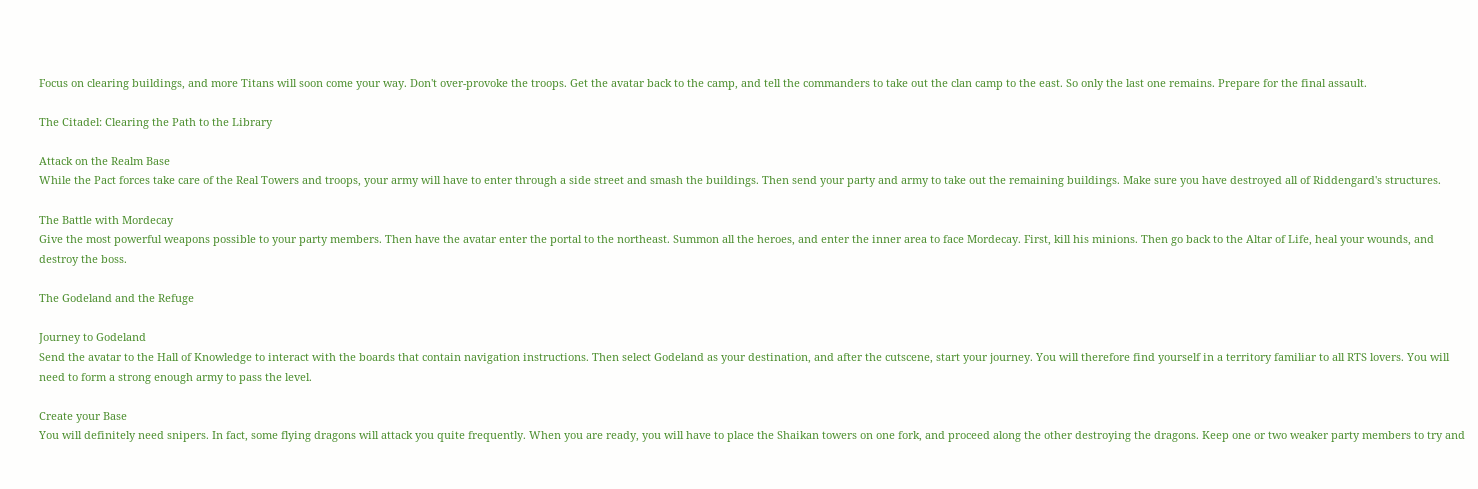Focus on clearing buildings, and more Titans will soon come your way. Don't over-provoke the troops. Get the avatar back to the camp, and tell the commanders to take out the clan camp to the east. So only the last one remains. Prepare for the final assault.

The Citadel: Clearing the Path to the Library

Attack on the Realm Base
While the Pact forces take care of the Real Towers and troops, your army will have to enter through a side street and smash the buildings. Then send your party and army to take out the remaining buildings. Make sure you have destroyed all of Riddengard's structures.

The Battle with Mordecay
Give the most powerful weapons possible to your party members. Then have the avatar enter the portal to the northeast. Summon all the heroes, and enter the inner area to face Mordecay. First, kill his minions. Then go back to the Altar of Life, heal your wounds, and destroy the boss.

The Godeland and the Refuge

Journey to Godeland
Send the avatar to the Hall of Knowledge to interact with the boards that contain navigation instructions. Then select Godeland as your destination, and after the cutscene, start your journey. You will therefore find yourself in a territory familiar to all RTS lovers. You will need to form a strong enough army to pass the level.

Create your Base
You will definitely need snipers. In fact, some flying dragons will attack you quite frequently. When you are ready, you will have to place the Shaikan towers on one fork, and proceed along the other destroying the dragons. Keep one or two weaker party members to try and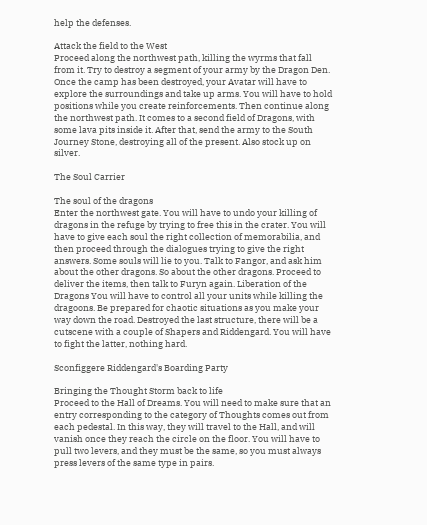help the defenses.

Attack the field to the West
Proceed along the northwest path, killing the wyrms that fall from it. Try to destroy a segment of your army by the Dragon Den. Once the camp has been destroyed, your Avatar will have to explore the surroundings and take up arms. You will have to hold positions while you create reinforcements. Then continue along the northwest path. It comes to a second field of Dragons, with some lava pits inside it. After that, send the army to the South Journey Stone, destroying all of the present. Also stock up on silver.

The Soul Carrier

The soul of the dragons
Enter the northwest gate. You will have to undo your killing of dragons in the refuge by trying to free this in the crater. You will have to give each soul the right collection of memorabilia, and then proceed through the dialogues trying to give the right answers. Some souls will lie to you. Talk to Fangor, and ask him about the other dragons. So about the other dragons. Proceed to deliver the items, then talk to Furyn again. Liberation of the Dragons You will have to control all your units while killing the dragoons. Be prepared for chaotic situations as you make your way down the road. Destroyed the last structure, there will be a cutscene with a couple of Shapers and Riddengard. You will have to fight the latter, nothing hard.

Sconfiggere Riddengard's Boarding Party

Bringing the Thought Storm back to life
Proceed to the Hall of Dreams. You will need to make sure that an entry corresponding to the category of Thoughts comes out from each pedestal. In this way, they will travel to the Hall, and will vanish once they reach the circle on the floor. You will have to pull two levers, and they must be the same, so you must always press levers of the same type in pairs.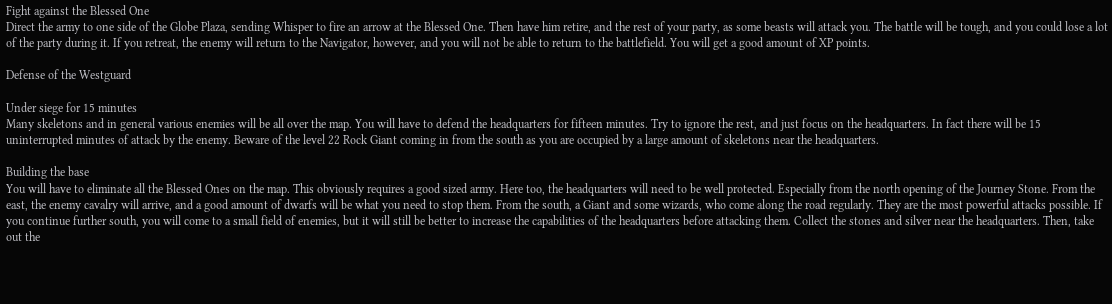Fight against the Blessed One
Direct the army to one side of the Globe Plaza, sending Whisper to fire an arrow at the Blessed One. Then have him retire, and the rest of your party, as some beasts will attack you. The battle will be tough, and you could lose a lot of the party during it. If you retreat, the enemy will return to the Navigator, however, and you will not be able to return to the battlefield. You will get a good amount of XP points.

Defense of the Westguard

Under siege for 15 minutes
Many skeletons and in general various enemies will be all over the map. You will have to defend the headquarters for fifteen minutes. Try to ignore the rest, and just focus on the headquarters. In fact there will be 15 uninterrupted minutes of attack by the enemy. Beware of the level 22 Rock Giant coming in from the south as you are occupied by a large amount of skeletons near the headquarters.

Building the base
You will have to eliminate all the Blessed Ones on the map. This obviously requires a good sized army. Here too, the headquarters will need to be well protected. Especially from the north opening of the Journey Stone. From the east, the enemy cavalry will arrive, and a good amount of dwarfs will be what you need to stop them. From the south, a Giant and some wizards, who come along the road regularly. They are the most powerful attacks possible. If you continue further south, you will come to a small field of enemies, but it will still be better to increase the capabilities of the headquarters before attacking them. Collect the stones and silver near the headquarters. Then, take out the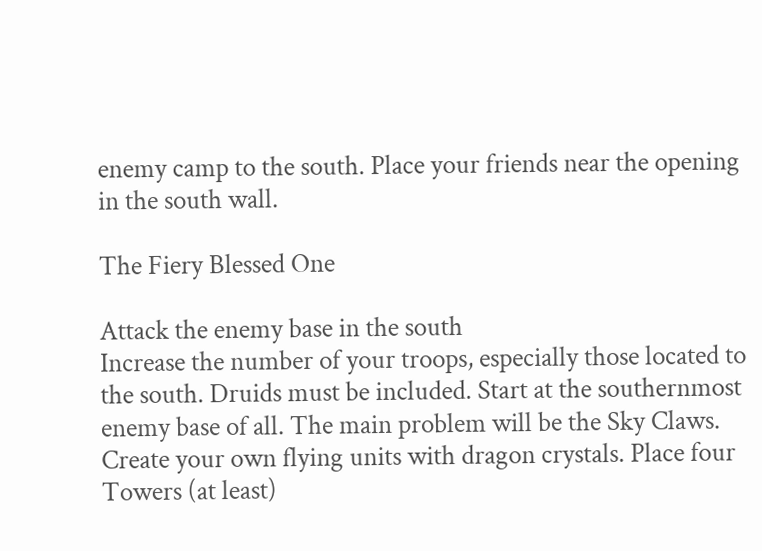enemy camp to the south. Place your friends near the opening in the south wall.

The Fiery Blessed One

Attack the enemy base in the south
Increase the number of your troops, especially those located to the south. Druids must be included. Start at the southernmost enemy base of all. The main problem will be the Sky Claws. Create your own flying units with dragon crystals. Place four Towers (at least)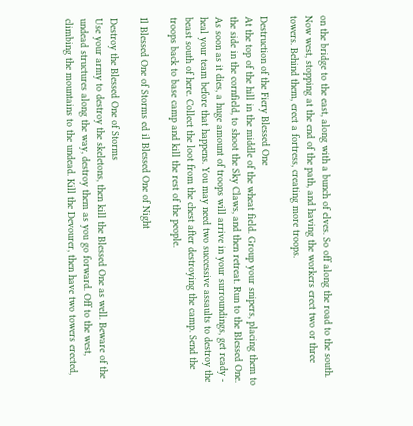on the bridge to the east, along with a bunch of elves. So off along the road to the south. Now west, stopping at the end of the path, and having the workers erect two or three towers. Behind them, erect a fortress, creating more troops.

Destruction of the Fiery Blessed One
At the top of the hill in the middle of the wheat field. Group your snipers, placing them to the side in the cornfield, to shoot the Sky Claws, and then retreat. Run to the Blessed One. As soon as it dies, a huge amount of troops will arrive in your surroundings, get ready - heal your team before that happens. You may need two successive assaults to destroy the beast south of here. Collect the loot from the chest after destroying the camp. Send the troops back to base camp and kill the rest of the people.

Il Blessed One of Storms ed il Blessed One of Night

Destroy the Blessed One of Storms
Use your army to destroy the skeletons, then kill the Blessed One as well. Beware of the undead structures along the way, destroy them as you go forward. Off to the west, climbing the mountains to the undead. Kill the Devourer, then have two towers erected,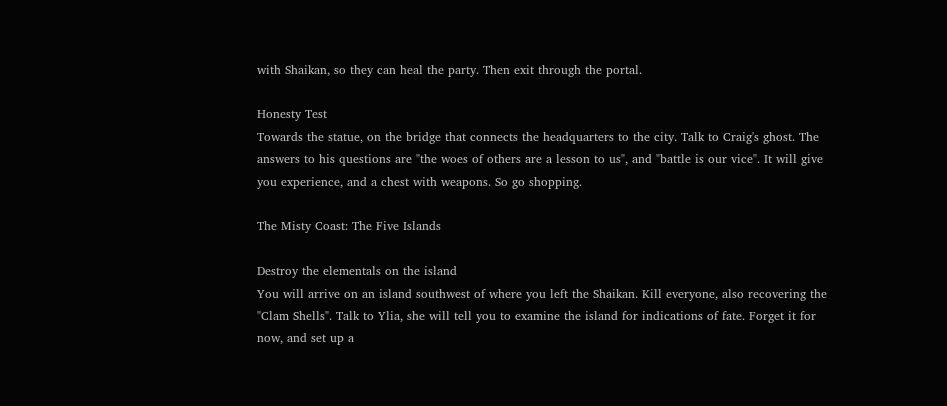with Shaikan, so they can heal the party. Then exit through the portal.

Honesty Test
Towards the statue, on the bridge that connects the headquarters to the city. Talk to Craig's ghost. The answers to his questions are "the woes of others are a lesson to us", and "battle is our vice". It will give you experience, and a chest with weapons. So go shopping.

The Misty Coast: The Five Islands

Destroy the elementals on the island
You will arrive on an island southwest of where you left the Shaikan. Kill everyone, also recovering the "Clam Shells". Talk to Ylia, she will tell you to examine the island for indications of fate. Forget it for now, and set up a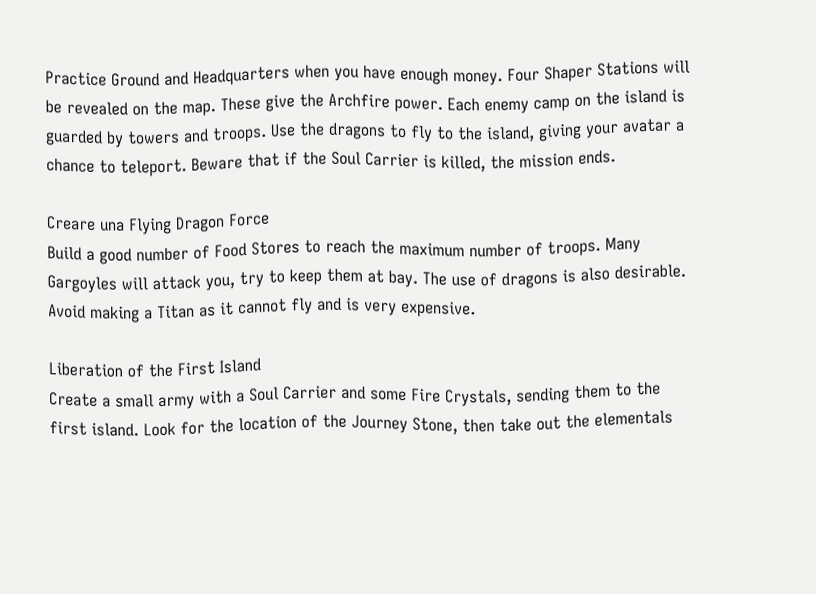Practice Ground and Headquarters when you have enough money. Four Shaper Stations will be revealed on the map. These give the Archfire power. Each enemy camp on the island is guarded by towers and troops. Use the dragons to fly to the island, giving your avatar a chance to teleport. Beware that if the Soul Carrier is killed, the mission ends.

Creare una Flying Dragon Force
Build a good number of Food Stores to reach the maximum number of troops. Many Gargoyles will attack you, try to keep them at bay. The use of dragons is also desirable. Avoid making a Titan as it cannot fly and is very expensive.

Liberation of the First Island
Create a small army with a Soul Carrier and some Fire Crystals, sending them to the first island. Look for the location of the Journey Stone, then take out the elementals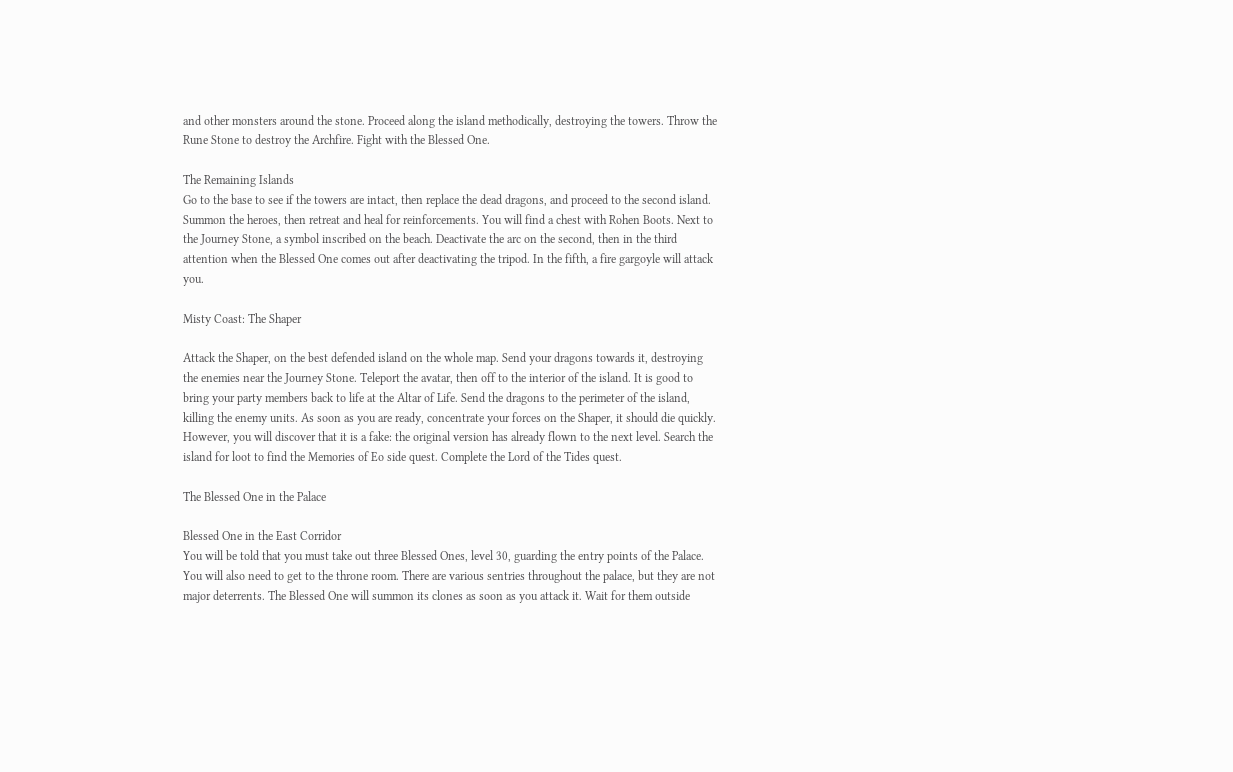and other monsters around the stone. Proceed along the island methodically, destroying the towers. Throw the Rune Stone to destroy the Archfire. Fight with the Blessed One.

The Remaining Islands
Go to the base to see if the towers are intact, then replace the dead dragons, and proceed to the second island. Summon the heroes, then retreat and heal for reinforcements. You will find a chest with Rohen Boots. Next to the Journey Stone, a symbol inscribed on the beach. Deactivate the arc on the second, then in the third attention when the Blessed One comes out after deactivating the tripod. In the fifth, a fire gargoyle will attack you.

Misty Coast: The Shaper

Attack the Shaper, on the best defended island on the whole map. Send your dragons towards it, destroying the enemies near the Journey Stone. Teleport the avatar, then off to the interior of the island. It is good to bring your party members back to life at the Altar of Life. Send the dragons to the perimeter of the island, killing the enemy units. As soon as you are ready, concentrate your forces on the Shaper, it should die quickly. However, you will discover that it is a fake: the original version has already flown to the next level. Search the island for loot to find the Memories of Eo side quest. Complete the Lord of the Tides quest.

The Blessed One in the Palace

Blessed One in the East Corridor
You will be told that you must take out three Blessed Ones, level 30, guarding the entry points of the Palace. You will also need to get to the throne room. There are various sentries throughout the palace, but they are not major deterrents. The Blessed One will summon its clones as soon as you attack it. Wait for them outside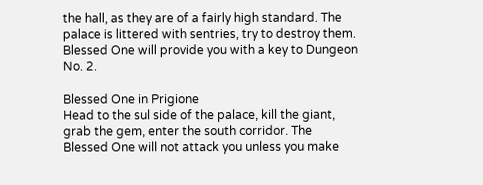the hall, as they are of a fairly high standard. The palace is littered with sentries, try to destroy them. Blessed One will provide you with a key to Dungeon No. 2.

Blessed One in Prigione
Head to the sul side of the palace, kill the giant, grab the gem, enter the south corridor. The Blessed One will not attack you unless you make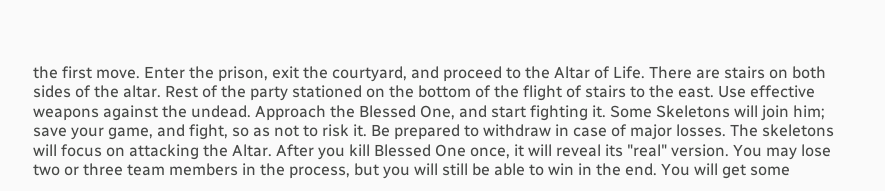the first move. Enter the prison, exit the courtyard, and proceed to the Altar of Life. There are stairs on both sides of the altar. Rest of the party stationed on the bottom of the flight of stairs to the east. Use effective weapons against the undead. Approach the Blessed One, and start fighting it. Some Skeletons will join him; save your game, and fight, so as not to risk it. Be prepared to withdraw in case of major losses. The skeletons will focus on attacking the Altar. After you kill Blessed One once, it will reveal its "real" version. You may lose two or three team members in the process, but you will still be able to win in the end. You will get some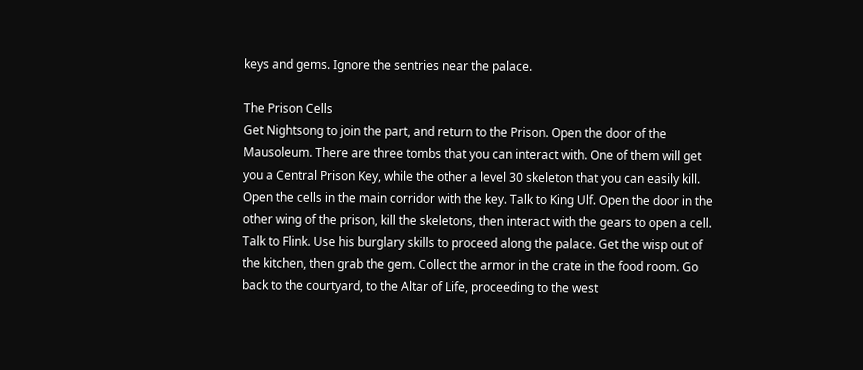keys and gems. Ignore the sentries near the palace.

The Prison Cells
Get Nightsong to join the part, and return to the Prison. Open the door of the Mausoleum. There are three tombs that you can interact with. One of them will get you a Central Prison Key, while the other a level 30 skeleton that you can easily kill. Open the cells in the main corridor with the key. Talk to King Ulf. Open the door in the other wing of the prison, kill the skeletons, then interact with the gears to open a cell. Talk to Flink. Use his burglary skills to proceed along the palace. Get the wisp out of the kitchen, then grab the gem. Collect the armor in the crate in the food room. Go back to the courtyard, to the Altar of Life, proceeding to the west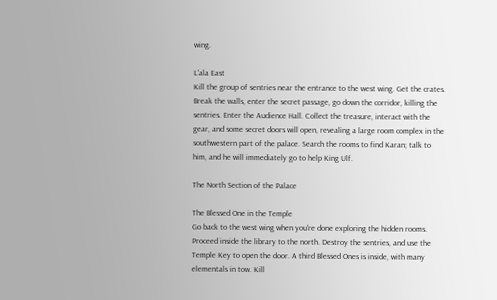wing.

L'ala East
Kill the group of sentries near the entrance to the west wing. Get the crates. Break the walls, enter the secret passage, go down the corridor, killing the sentries. Enter the Audience Hall. Collect the treasure, interact with the gear, and some secret doors will open, revealing a large room complex in the southwestern part of the palace. Search the rooms to find Karan; talk to him, and he will immediately go to help King Ulf.

The North Section of the Palace

The Blessed One in the Temple
Go back to the west wing when you're done exploring the hidden rooms. Proceed inside the library to the north. Destroy the sentries, and use the Temple Key to open the door. A third Blessed Ones is inside, with many elementals in tow. Kill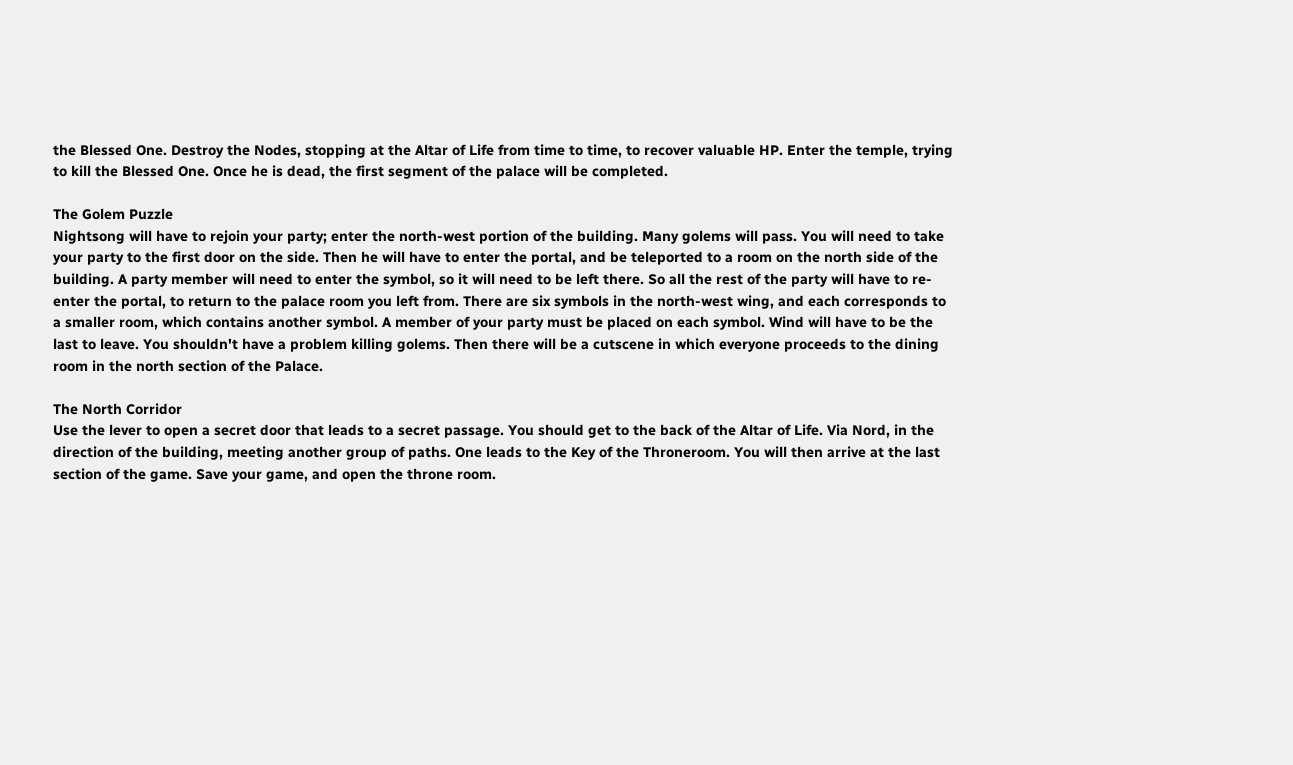the Blessed One. Destroy the Nodes, stopping at the Altar of Life from time to time, to recover valuable HP. Enter the temple, trying to kill the Blessed One. Once he is dead, the first segment of the palace will be completed.

The Golem Puzzle
Nightsong will have to rejoin your party; enter the north-west portion of the building. Many golems will pass. You will need to take your party to the first door on the side. Then he will have to enter the portal, and be teleported to a room on the north side of the building. A party member will need to enter the symbol, so it will need to be left there. So all the rest of the party will have to re-enter the portal, to return to the palace room you left from. There are six symbols in the north-west wing, and each corresponds to a smaller room, which contains another symbol. A member of your party must be placed on each symbol. Wind will have to be the last to leave. You shouldn't have a problem killing golems. Then there will be a cutscene in which everyone proceeds to the dining room in the north section of the Palace.

The North Corridor
Use the lever to open a secret door that leads to a secret passage. You should get to the back of the Altar of Life. Via Nord, in the direction of the building, meeting another group of paths. One leads to the Key of the Throneroom. You will then arrive at the last section of the game. Save your game, and open the throne room.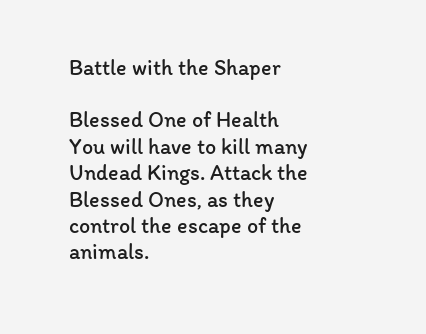Battle with the Shaper

Blessed One of Health
You will have to kill many Undead Kings. Attack the Blessed Ones, as they control the escape of the animals.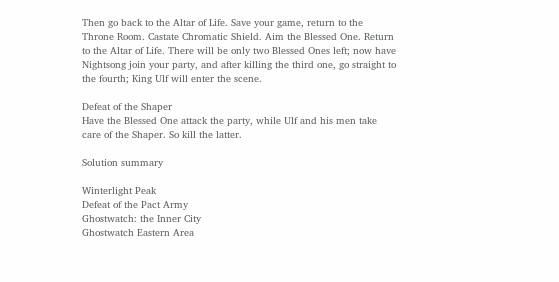Then go back to the Altar of Life. Save your game, return to the Throne Room. Castate Chromatic Shield. Aim the Blessed One. Return to the Altar of Life. There will be only two Blessed Ones left; now have Nightsong join your party, and after killing the third one, go straight to the fourth; King Ulf will enter the scene.

Defeat of the Shaper
Have the Blessed One attack the party, while Ulf and his men take care of the Shaper. So kill the latter.

Solution summary

Winterlight Peak
Defeat of the Pact Army
Ghostwatch: the Inner City
Ghostwatch Eastern Area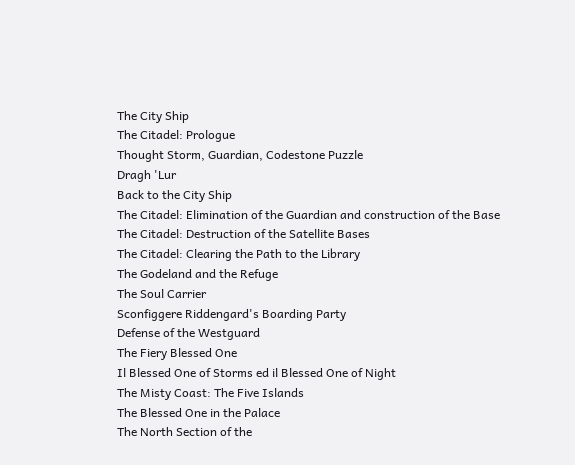The City Ship
The Citadel: Prologue
Thought Storm, Guardian, Codestone Puzzle
Dragh 'Lur
Back to the City Ship
The Citadel: Elimination of the Guardian and construction of the Base
The Citadel: Destruction of the Satellite Bases
The Citadel: Clearing the Path to the Library
The Godeland and the Refuge
The Soul Carrier
Sconfiggere Riddengard's Boarding Party
Defense of the Westguard
The Fiery Blessed One
Il Blessed One of Storms ed il Blessed One of Night
The Misty Coast: The Five Islands
The Blessed One in the Palace
The North Section of the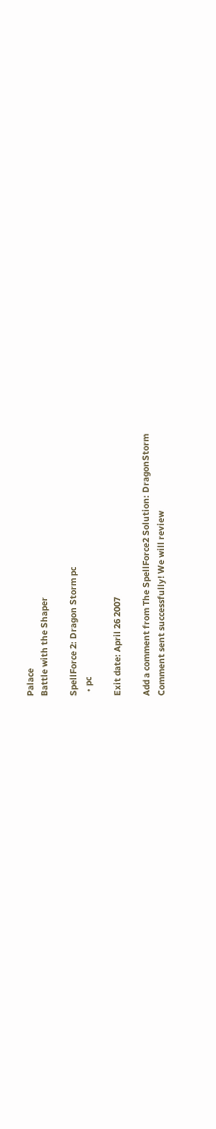Palace
Battle with the Shaper

SpellForce 2: Dragon Storm pc
  • pc

Exit date: April 26 2007

Add a comment from The SpellForce2 Solution: DragonStorm
Comment sent successfully! We will review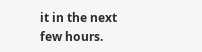it in the next few hours.